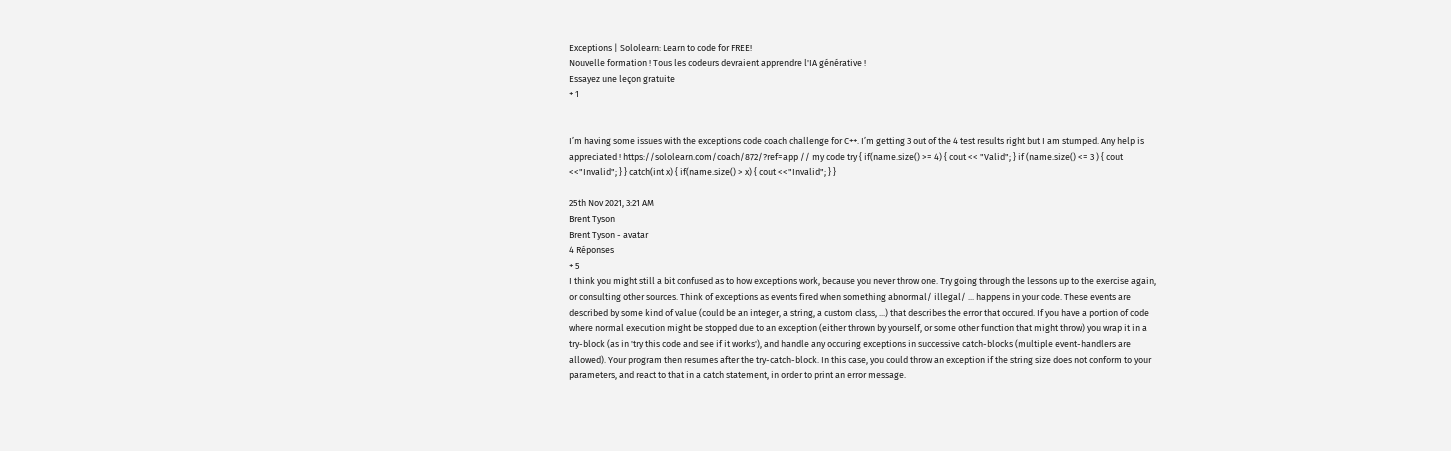Exceptions | Sololearn: Learn to code for FREE!
Nouvelle formation ! Tous les codeurs devraient apprendre l'IA générative !
Essayez une leçon gratuite
+ 1


I’m having some issues with the exceptions code coach challenge for C++. I’m getting 3 out of the 4 test results right but I am stumped. Any help is appreciated ! https://sololearn.com/coach/872/?ref=app // my code try { if(name.size() >= 4) { cout << "Valid"; } if (name.size() <= 3 ) { cout <<"Invalid"; } } catch(int x) { if(name.size() > x) { cout <<"Invalid"; } }

25th Nov 2021, 3:21 AM
Brent Tyson
Brent Tyson - avatar
4 Réponses
+ 5
I think you might still a bit confused as to how exceptions work, because you never throw one. Try going through the lessons up to the exercise again, or consulting other sources. Think of exceptions as events fired when something abnormal/ illegal/ ... happens in your code. These events are described by some kind of value (could be an integer, a string, a custom class, ...) that describes the error that occured. If you have a portion of code where normal execution might be stopped due to an exception (either thrown by yourself, or some other function that might throw) you wrap it in a try-block (as in 'try this code and see if it works'), and handle any occuring exceptions in successive catch-blocks (multiple event-handlers are allowed). Your program then resumes after the try-catch-block. In this case, you could throw an exception if the string size does not conform to your parameters, and react to that in a catch statement, in order to print an error message.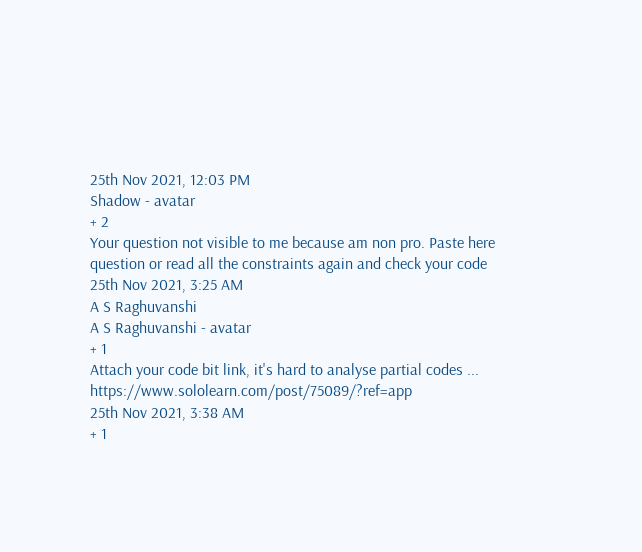25th Nov 2021, 12:03 PM
Shadow - avatar
+ 2
Your question not visible to me because am non pro. Paste here question or read all the constraints again and check your code
25th Nov 2021, 3:25 AM
A S Raghuvanshi
A S Raghuvanshi - avatar
+ 1
Attach your code bit link, it's hard to analyse partial codes ... https://www.sololearn.com/post/75089/?ref=app
25th Nov 2021, 3:38 AM
+ 1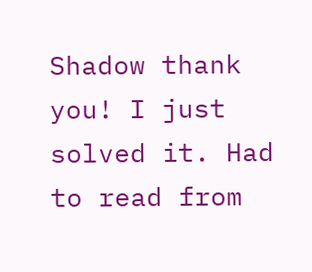Shadow thank you! I just solved it. Had to read from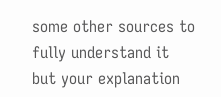some other sources to fully understand it but your explanation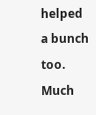helped a bunch too. Much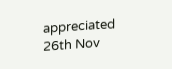appreciated
26th Nov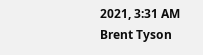2021, 3:31 AM
Brent Tyson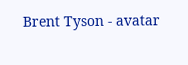Brent Tyson - avatar